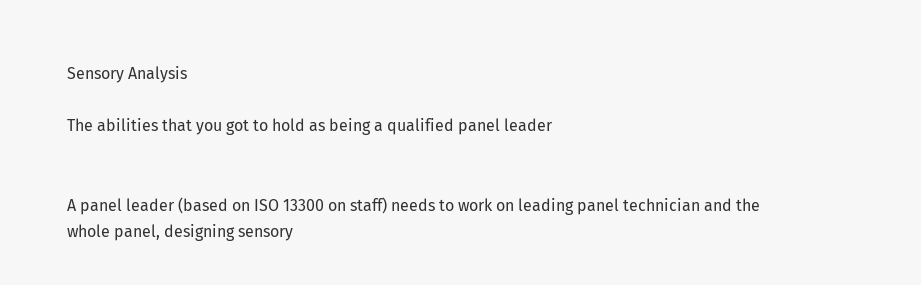Sensory Analysis

The abilities that you got to hold as being a qualified panel leader


A panel leader (based on ISO 13300 on staff) needs to work on leading panel technician and the whole panel, designing sensory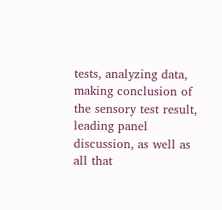tests, analyzing data, making conclusion of the sensory test result, leading panel discussion, as well as all that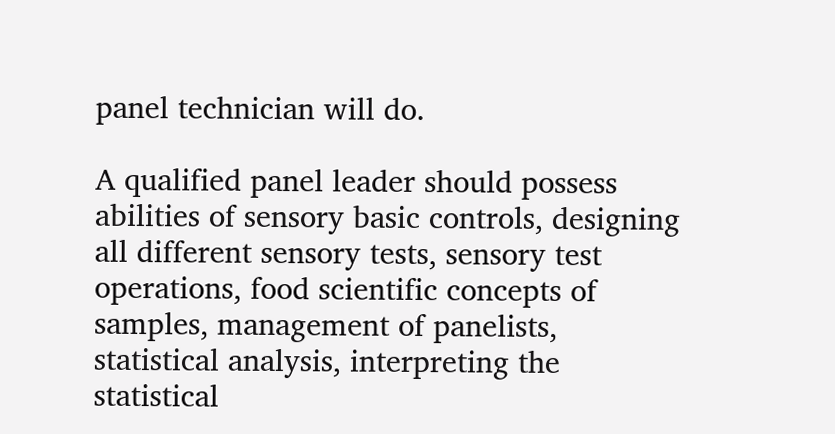panel technician will do.

A qualified panel leader should possess abilities of sensory basic controls, designing all different sensory tests, sensory test operations, food scientific concepts of samples, management of panelists, statistical analysis, interpreting the statistical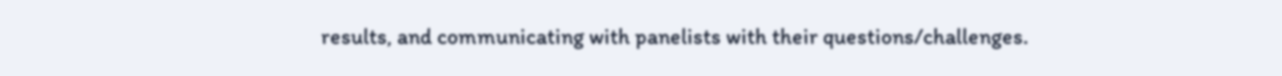results, and communicating with panelists with their questions/challenges.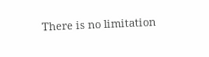There is no limitation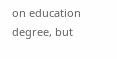on education degree, but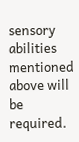sensory abilities mentioned above will be required.